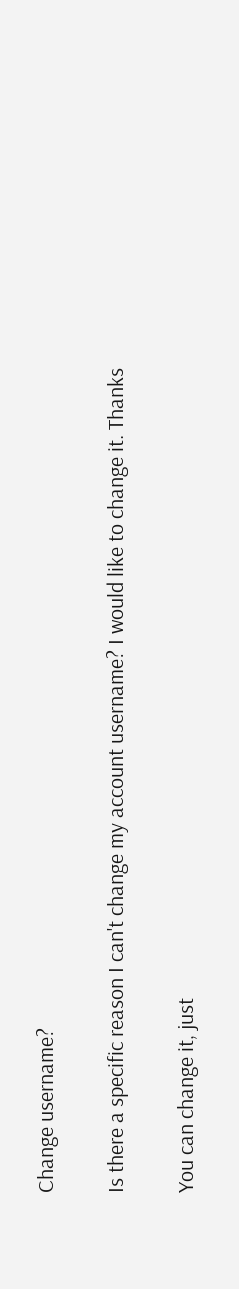Change username?

Is there a specific reason I can't change my account username? I would like to change it. Thanks

You can change it, just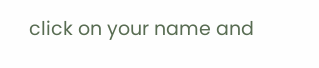click on your name and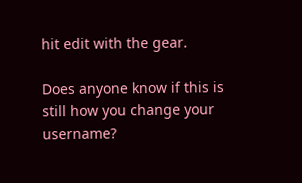hit edit with the gear.

Does anyone know if this is still how you change your username?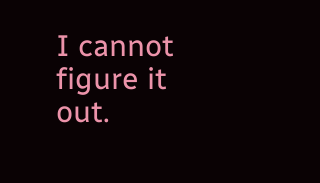I cannot figure it out.